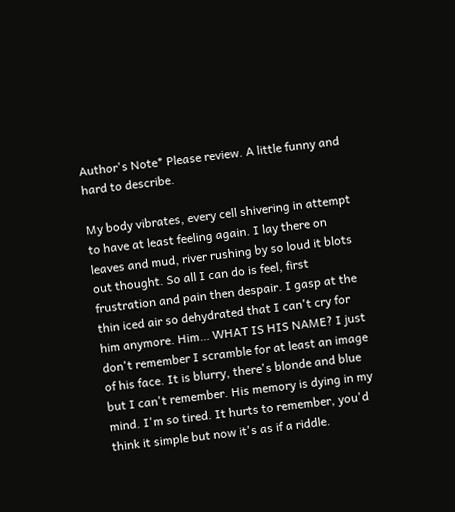Author's Note* Please review. A little funny and hard to describe.

My body vibrates, every cell shivering in attempt to have at least feeling again. I lay there on leaves and mud, river rushing by so loud it blots out thought. So all I can do is feel, first frustration and pain then despair. I gasp at the thin iced air so dehydrated that I can't cry for him anymore. Him… WHAT IS HIS NAME? I just don't remember I scramble for at least an image of his face. It is blurry, there's blonde and blue but I can't remember. His memory is dying in my mind. I'm so tired. It hurts to remember, you'd think it simple but now it's as if a riddle.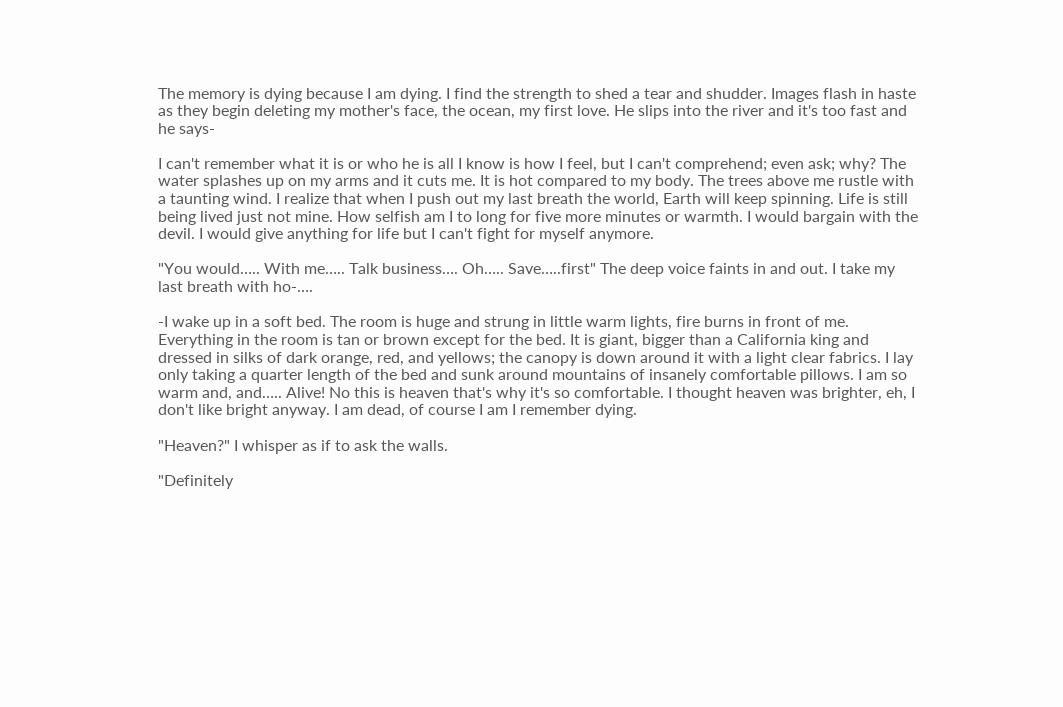The memory is dying because I am dying. I find the strength to shed a tear and shudder. Images flash in haste as they begin deleting my mother's face, the ocean, my first love. He slips into the river and it's too fast and he says-

I can't remember what it is or who he is all I know is how I feel, but I can't comprehend; even ask; why? The water splashes up on my arms and it cuts me. It is hot compared to my body. The trees above me rustle with a taunting wind. I realize that when I push out my last breath the world, Earth will keep spinning. Life is still being lived just not mine. How selfish am I to long for five more minutes or warmth. I would bargain with the devil. I would give anything for life but I can't fight for myself anymore.

"You would….. With me….. Talk business…. Oh….. Save…..first" The deep voice faints in and out. I take my last breath with ho-….

-I wake up in a soft bed. The room is huge and strung in little warm lights, fire burns in front of me. Everything in the room is tan or brown except for the bed. It is giant, bigger than a California king and dressed in silks of dark orange, red, and yellows; the canopy is down around it with a light clear fabrics. I lay only taking a quarter length of the bed and sunk around mountains of insanely comfortable pillows. I am so warm and, and….. Alive! No this is heaven that's why it's so comfortable. I thought heaven was brighter, eh, I don't like bright anyway. I am dead, of course I am I remember dying.

"Heaven?" I whisper as if to ask the walls.

"Definitely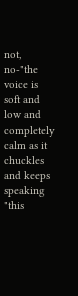not, no-"the voice is soft and low and completely calm as it chuckles and keeps speaking "this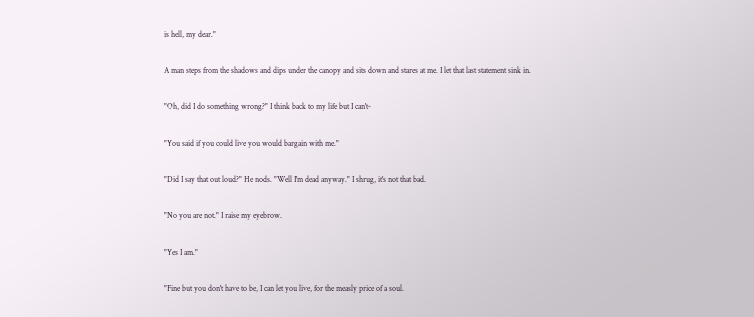is hell, my dear."

A man steps from the shadows and dips under the canopy and sits down and stares at me. I let that last statement sink in.

"Oh, did I do something wrong?" I think back to my life but I can't-

"You said if you could live you would bargain with me."

"Did I say that out loud?" He nods. "Well I'm dead anyway." I shrug, it's not that bad.

"No you are not." I raise my eyebrow.

"Yes I am."

"Fine but you don't have to be, I can let you live, for the measly price of a soul.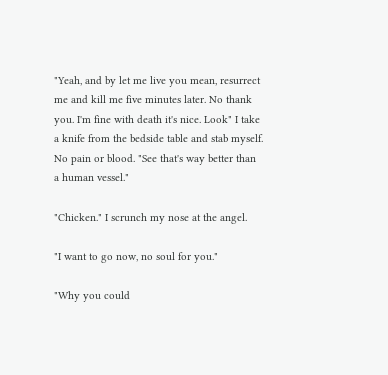"Yeah, and by let me live you mean, resurrect me and kill me five minutes later. No thank you. I'm fine with death it's nice. Look" I take a knife from the bedside table and stab myself. No pain or blood. "See that's way better than a human vessel."

"Chicken." I scrunch my nose at the angel.

"I want to go now, no soul for you."

"Why you could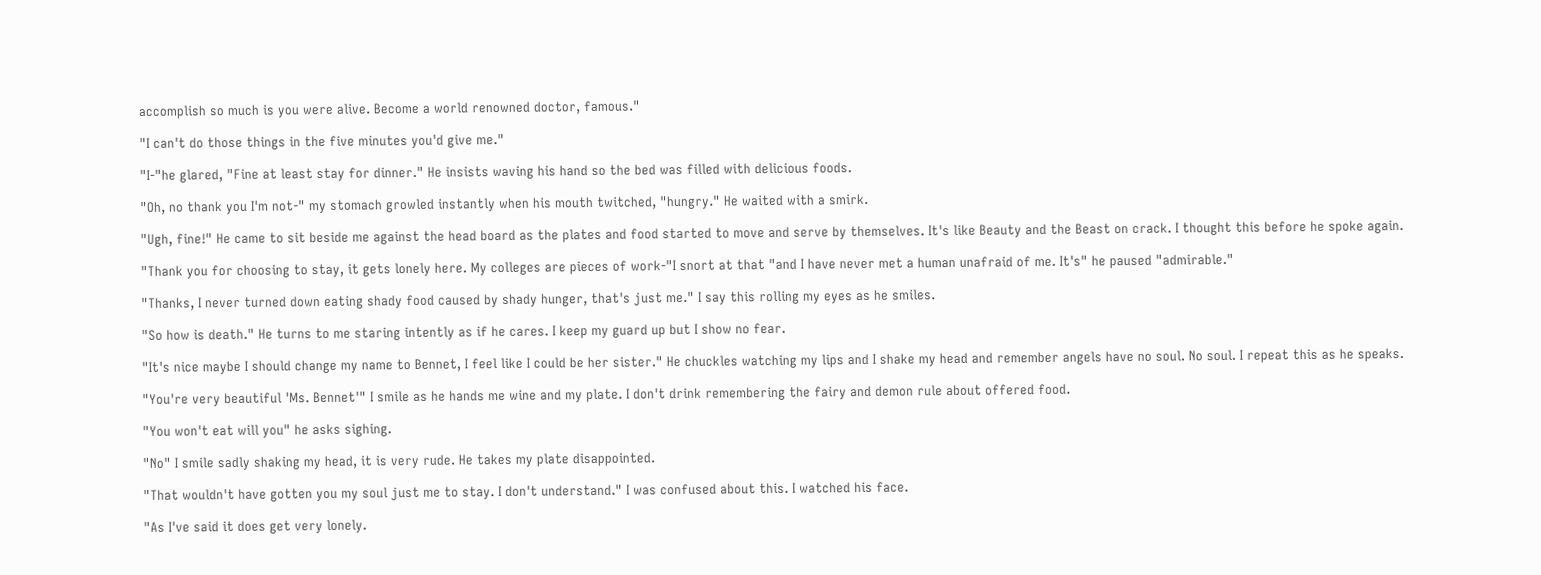accomplish so much is you were alive. Become a world renowned doctor, famous."

"I can't do those things in the five minutes you'd give me."

"I-"he glared, "Fine at least stay for dinner." He insists waving his hand so the bed was filled with delicious foods.

"Oh, no thank you I'm not-" my stomach growled instantly when his mouth twitched, "hungry." He waited with a smirk.

"Ugh, fine!" He came to sit beside me against the head board as the plates and food started to move and serve by themselves. It's like Beauty and the Beast on crack. I thought this before he spoke again.

"Thank you for choosing to stay, it gets lonely here. My colleges are pieces of work-"I snort at that "and I have never met a human unafraid of me. It's" he paused "admirable."

"Thanks, I never turned down eating shady food caused by shady hunger, that's just me." I say this rolling my eyes as he smiles.

"So how is death." He turns to me staring intently as if he cares. I keep my guard up but I show no fear.

"It's nice maybe I should change my name to Bennet, I feel like I could be her sister." He chuckles watching my lips and I shake my head and remember angels have no soul. No soul. I repeat this as he speaks.

"You're very beautiful 'Ms. Bennet'" I smile as he hands me wine and my plate. I don't drink remembering the fairy and demon rule about offered food.

"You won't eat will you" he asks sighing.

"No" I smile sadly shaking my head, it is very rude. He takes my plate disappointed.

"That wouldn't have gotten you my soul just me to stay. I don't understand." I was confused about this. I watched his face.

"As I've said it does get very lonely.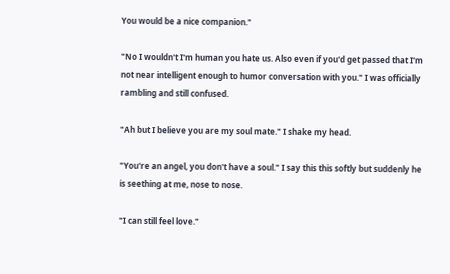You would be a nice companion."

"No I wouldn't I'm human you hate us. Also even if you'd get passed that I'm not near intelligent enough to humor conversation with you." I was officially rambling and still confused.

"Ah but I believe you are my soul mate." I shake my head.

"You're an angel, you don't have a soul." I say this this softly but suddenly he is seething at me, nose to nose.

"I can still feel love."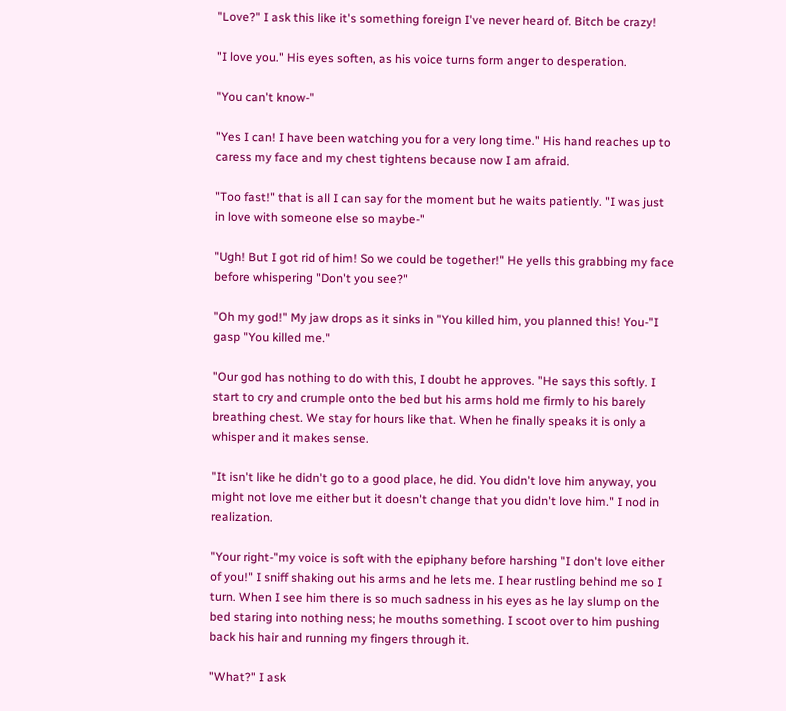"Love?" I ask this like it's something foreign I've never heard of. Bitch be crazy!

"I love you." His eyes soften, as his voice turns form anger to desperation.

"You can't know-"

"Yes I can! I have been watching you for a very long time." His hand reaches up to caress my face and my chest tightens because now I am afraid.

"Too fast!" that is all I can say for the moment but he waits patiently. "I was just in love with someone else so maybe-"

"Ugh! But I got rid of him! So we could be together!" He yells this grabbing my face before whispering "Don't you see?"

"Oh my god!" My jaw drops as it sinks in "You killed him, you planned this! You-"I gasp "You killed me."

"Our god has nothing to do with this, I doubt he approves. "He says this softly. I start to cry and crumple onto the bed but his arms hold me firmly to his barely breathing chest. We stay for hours like that. When he finally speaks it is only a whisper and it makes sense.

"It isn't like he didn't go to a good place, he did. You didn't love him anyway, you might not love me either but it doesn't change that you didn't love him." I nod in realization.

"Your right-"my voice is soft with the epiphany before harshing "I don't love either of you!" I sniff shaking out his arms and he lets me. I hear rustling behind me so I turn. When I see him there is so much sadness in his eyes as he lay slump on the bed staring into nothing ness; he mouths something. I scoot over to him pushing back his hair and running my fingers through it.

"What?" I ask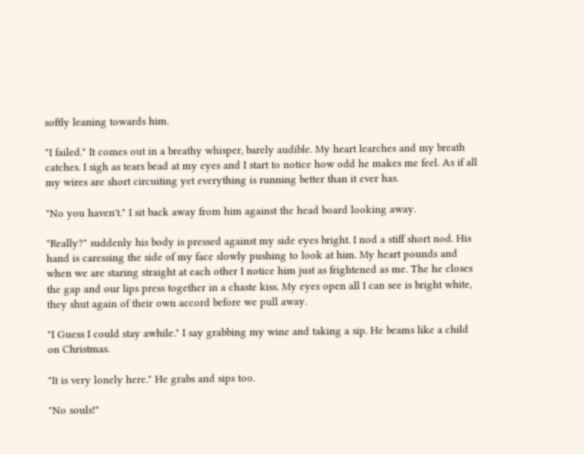softly leaning towards him.

"I failed." It comes out in a breathy whisper, barely audible. My heart learches and my breath catches. I sigh as tears bead at my eyes and I start to notice how odd he makes me feel. As if all my wires are short circuiting yet everything is running better than it ever has.

"No you haven't." I sit back away from him against the head board looking away.

"Really?" suddenly his body is pressed against my side eyes bright. I nod a stiff short nod. His hand is caressing the side of my face slowly pushing to look at him. My heart pounds and when we are staring straight at each other I notice him just as frightened as me. The he closes the gap and our lips press together in a chaste kiss. My eyes open all I can see is bright white, they shut again of their own accord before we pull away.

"I Guess I could stay awhile." I say grabbing my wine and taking a sip. He beams like a child on Christmas.

"It is very lonely here." He grabs and sips too.

"No souls!"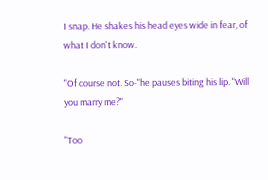I snap. He shakes his head eyes wide in fear, of what I don't know.

"Of course not. So-"he pauses biting his lip. "Will you marry me?"

"Too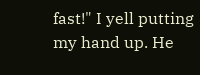fast!" I yell putting my hand up. He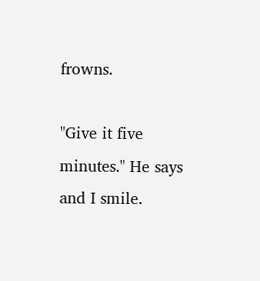frowns.

"Give it five minutes." He says and I smile.